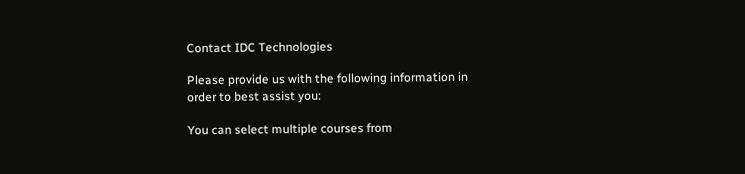Contact IDC Technologies

Please provide us with the following information in order to best assist you:

You can select multiple courses from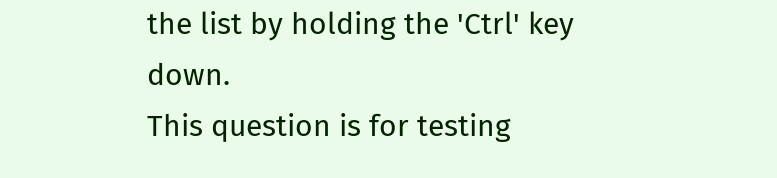the list by holding the 'Ctrl' key down.
This question is for testing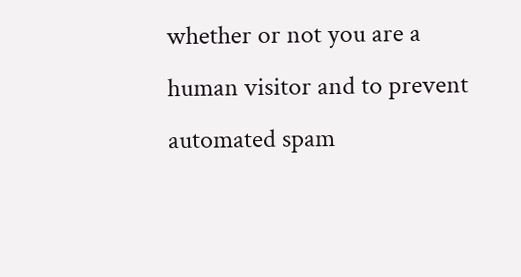whether or not you are a human visitor and to prevent automated spam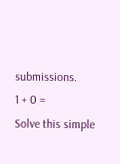submissions.
1 + 0 =
Solve this simple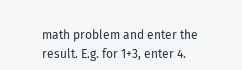math problem and enter the result. E.g. for 1+3, enter 4.